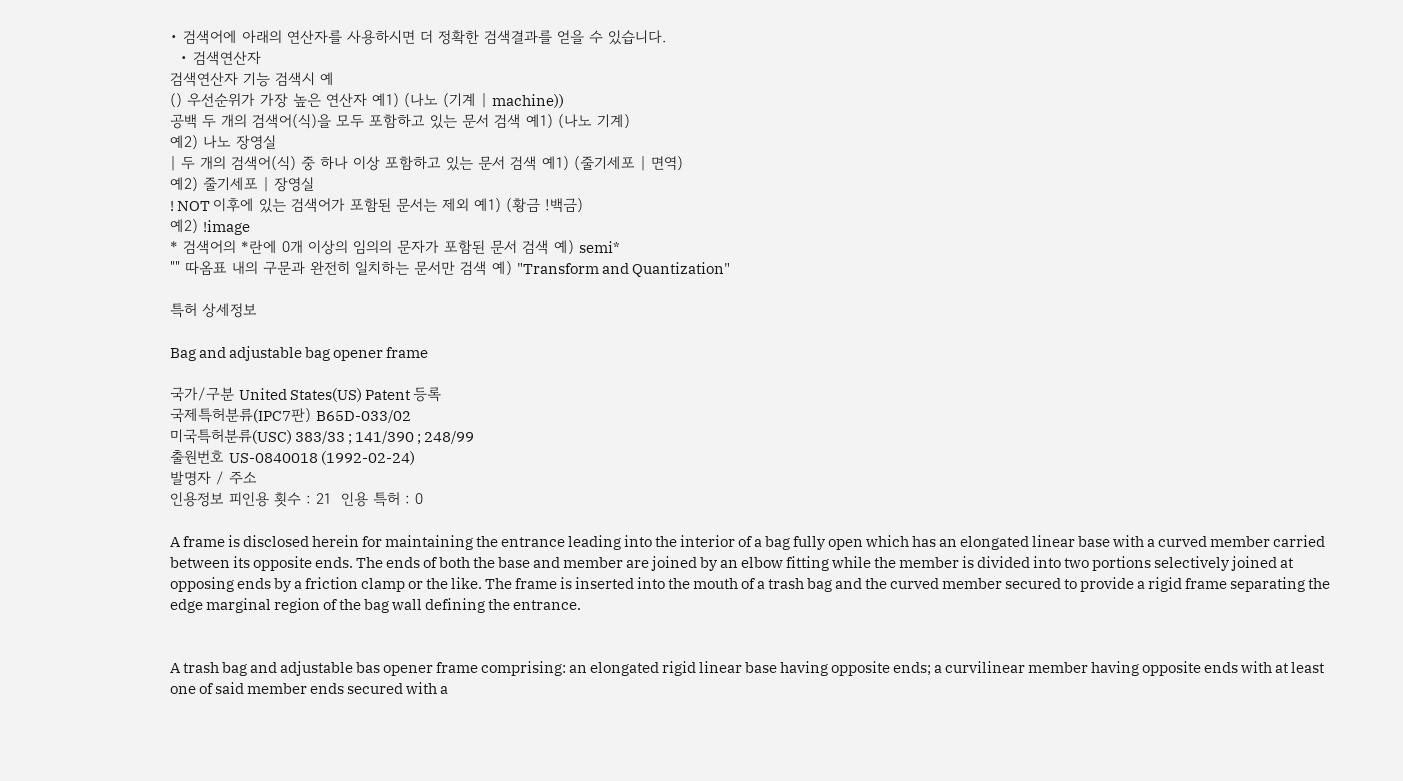• 검색어에 아래의 연산자를 사용하시면 더 정확한 검색결과를 얻을 수 있습니다.
  • 검색연산자
검색연산자 기능 검색시 예
() 우선순위가 가장 높은 연산자 예1) (나노 (기계 | machine))
공백 두 개의 검색어(식)을 모두 포함하고 있는 문서 검색 예1) (나노 기계)
예2) 나노 장영실
| 두 개의 검색어(식) 중 하나 이상 포함하고 있는 문서 검색 예1) (줄기세포 | 면역)
예2) 줄기세포 | 장영실
! NOT 이후에 있는 검색어가 포함된 문서는 제외 예1) (황금 !백금)
예2) !image
* 검색어의 *란에 0개 이상의 임의의 문자가 포함된 문서 검색 예) semi*
"" 따옴표 내의 구문과 완전히 일치하는 문서만 검색 예) "Transform and Quantization"

특허 상세정보

Bag and adjustable bag opener frame

국가/구분 United States(US) Patent 등록
국제특허분류(IPC7판) B65D-033/02
미국특허분류(USC) 383/33 ; 141/390 ; 248/99
출원번호 US-0840018 (1992-02-24)
발명자 / 주소
인용정보 피인용 횟수 : 21  인용 특허 : 0

A frame is disclosed herein for maintaining the entrance leading into the interior of a bag fully open which has an elongated linear base with a curved member carried between its opposite ends. The ends of both the base and member are joined by an elbow fitting while the member is divided into two portions selectively joined at opposing ends by a friction clamp or the like. The frame is inserted into the mouth of a trash bag and the curved member secured to provide a rigid frame separating the edge marginal region of the bag wall defining the entrance.


A trash bag and adjustable bas opener frame comprising: an elongated rigid linear base having opposite ends; a curvilinear member having opposite ends with at least one of said member ends secured with a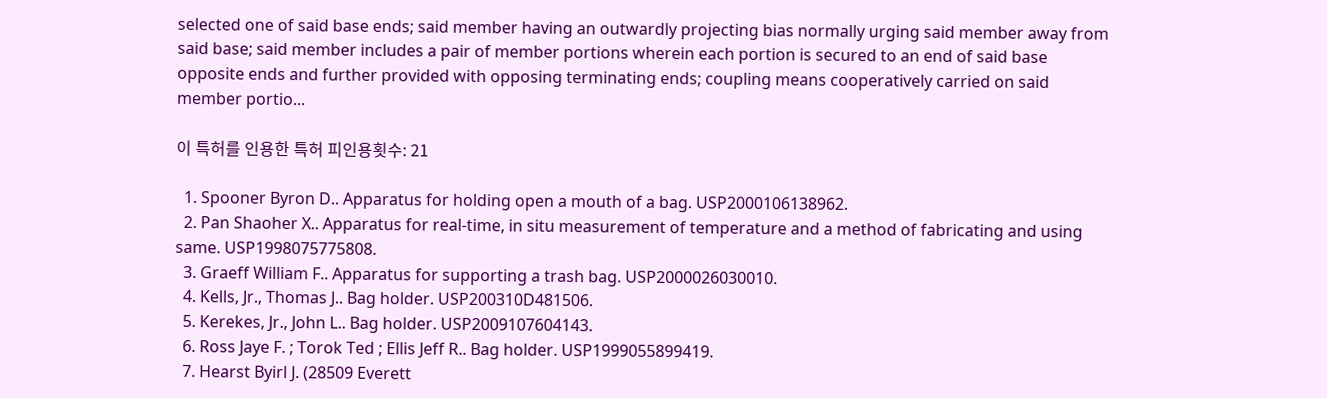selected one of said base ends; said member having an outwardly projecting bias normally urging said member away from said base; said member includes a pair of member portions wherein each portion is secured to an end of said base opposite ends and further provided with opposing terminating ends; coupling means cooperatively carried on said member portio...

이 특허를 인용한 특허 피인용횟수: 21

  1. Spooner Byron D.. Apparatus for holding open a mouth of a bag. USP2000106138962.
  2. Pan Shaoher X.. Apparatus for real-time, in situ measurement of temperature and a method of fabricating and using same. USP1998075775808.
  3. Graeff William F.. Apparatus for supporting a trash bag. USP2000026030010.
  4. Kells, Jr., Thomas J.. Bag holder. USP200310D481506.
  5. Kerekes, Jr., John L.. Bag holder. USP2009107604143.
  6. Ross Jaye F. ; Torok Ted ; Ellis Jeff R.. Bag holder. USP1999055899419.
  7. Hearst Byirl J. (28509 Everett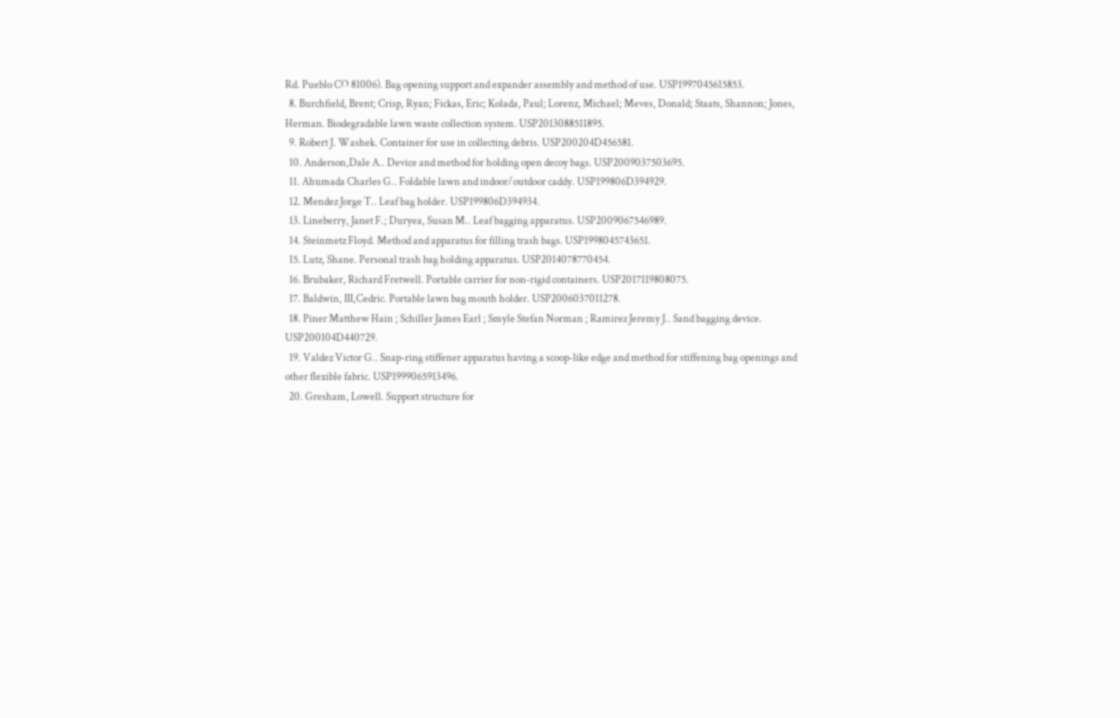Rd. Pueblo CO 81006). Bag opening support and expander assembly and method of use. USP1997045615853.
  8. Burchfield, Brent; Crisp, Ryan; Fickas, Eric; Kolada, Paul; Lorenz, Michael; Meves, Donald; Staats, Shannon; Jones, Herman. Biodegradable lawn waste collection system. USP2013088511895.
  9. Robert J. Washek. Container for use in collecting debris. USP200204D456581.
  10. Anderson,Dale A.. Device and method for holding open decoy bags. USP2009037503695.
  11. Ahumada Charles G.. Foldable lawn and indoor/outdoor caddy. USP199806D394929.
  12. Mendez Jorge T.. Leaf bag holder. USP199806D394934.
  13. Lineberry, Janet F.; Duryea, Susan M.. Leaf bagging apparatus. USP2009067546989.
  14. Steinmetz Floyd. Method and apparatus for filling trash bags. USP1998045743651.
  15. Lutz, Shane. Personal trash bag holding apparatus. USP2014078770454.
  16. Brubaker, Richard Fretwell. Portable carrier for non-rigid containers. USP2017119808075.
  17. Baldwin, III,Cedric. Portable lawn bag mouth holder. USP2006037011278.
  18. Piner Matthew Hain ; Schiller James Earl ; Smyle Stefan Norman ; Ramirez Jeremy J.. Sand bagging device. USP200104D440729.
  19. Valdez Victor G.. Snap-ring stiffener apparatus having a scoop-like edge and method for stiffening bag openings and other flexible fabric. USP1999065913496.
  20. Gresham, Lowell. Support structure for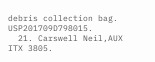debris collection bag. USP201709D798015.
  21. Carswell Neil,AUX ITX 3805.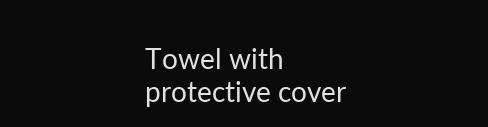Towel with protective cover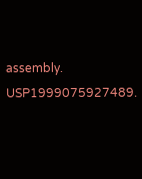assembly. USP1999075927489.